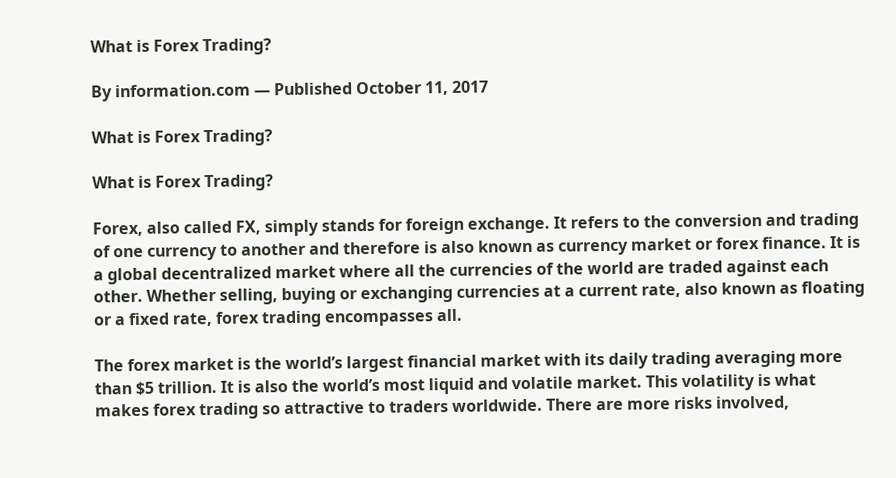What is Forex Trading?

By information.com — Published October 11, 2017

What is Forex Trading?

What is Forex Trading?

Forex, also called FX, simply stands for foreign exchange. It refers to the conversion and trading of one currency to another and therefore is also known as currency market or forex finance. It is a global decentralized market where all the currencies of the world are traded against each other. Whether selling, buying or exchanging currencies at a current rate, also known as floating or a fixed rate, forex trading encompasses all.

The forex market is the world’s largest financial market with its daily trading averaging more than $5 trillion. It is also the world’s most liquid and volatile market. This volatility is what makes forex trading so attractive to traders worldwide. There are more risks involved,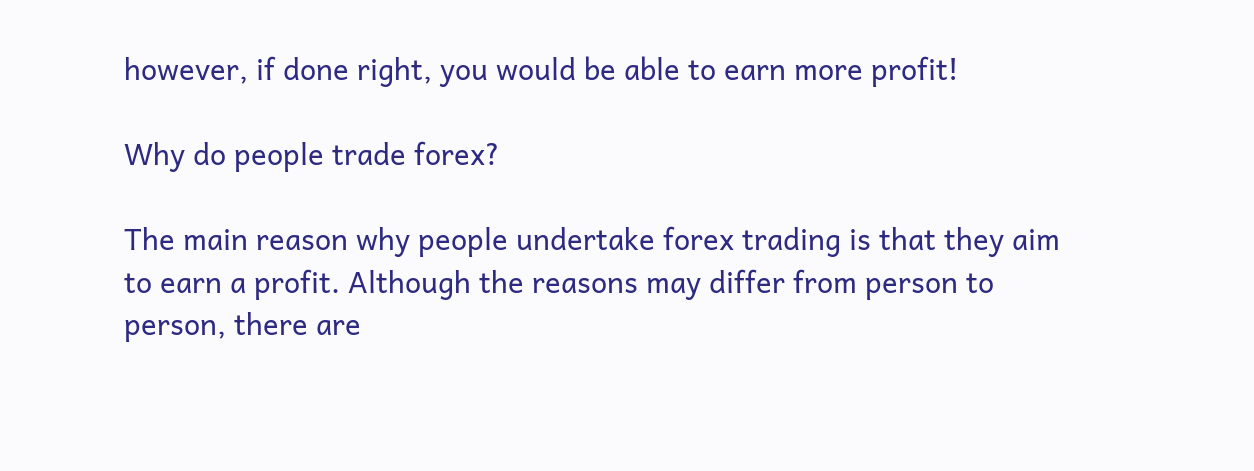however, if done right, you would be able to earn more profit!

Why do people trade forex?

The main reason why people undertake forex trading is that they aim to earn a profit. Although the reasons may differ from person to person, there are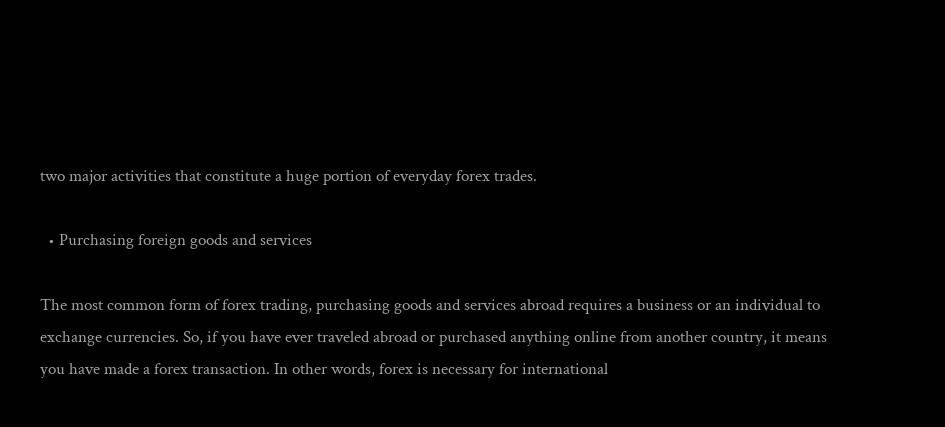two major activities that constitute a huge portion of everyday forex trades.

  • Purchasing foreign goods and services

The most common form of forex trading, purchasing goods and services abroad requires a business or an individual to exchange currencies. So, if you have ever traveled abroad or purchased anything online from another country, it means you have made a forex transaction. In other words, forex is necessary for international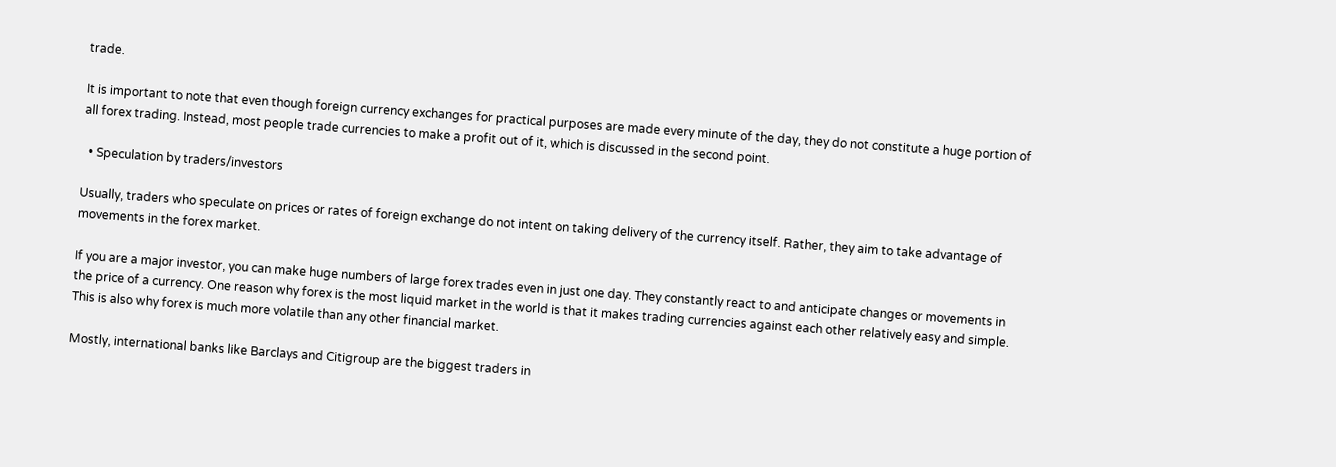trade.

It is important to note that even though foreign currency exchanges for practical purposes are made every minute of the day, they do not constitute a huge portion of all forex trading. Instead, most people trade currencies to make a profit out of it, which is discussed in the second point.

  • Speculation by traders/investors

Usually, traders who speculate on prices or rates of foreign exchange do not intent on taking delivery of the currency itself. Rather, they aim to take advantage of movements in the forex market.

If you are a major investor, you can make huge numbers of large forex trades even in just one day. They constantly react to and anticipate changes or movements in the price of a currency. One reason why forex is the most liquid market in the world is that it makes trading currencies against each other relatively easy and simple. This is also why forex is much more volatile than any other financial market.

Mostly, international banks like Barclays and Citigroup are the biggest traders in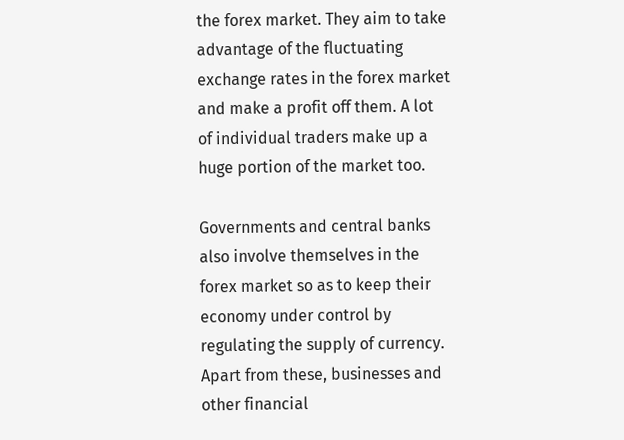the forex market. They aim to take advantage of the fluctuating exchange rates in the forex market and make a profit off them. A lot of individual traders make up a huge portion of the market too.

Governments and central banks also involve themselves in the forex market so as to keep their economy under control by regulating the supply of currency. Apart from these, businesses and other financial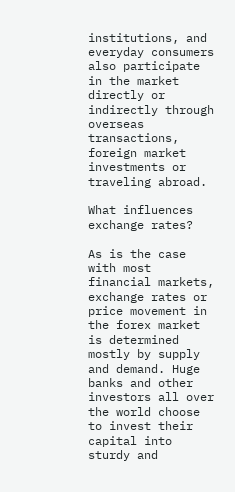institutions, and everyday consumers also participate in the market directly or indirectly through overseas transactions, foreign market investments or traveling abroad.

What influences exchange rates?

As is the case with most financial markets, exchange rates or price movement in the forex market is determined mostly by supply and demand. Huge banks and other investors all over the world choose to invest their capital into sturdy and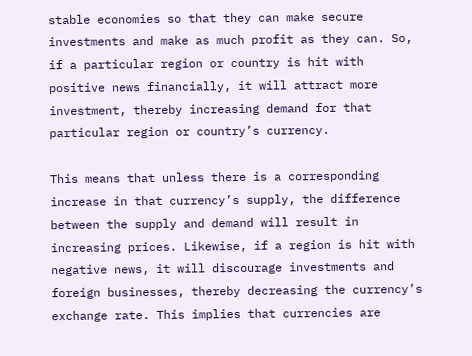stable economies so that they can make secure investments and make as much profit as they can. So, if a particular region or country is hit with positive news financially, it will attract more investment, thereby increasing demand for that particular region or country’s currency.

This means that unless there is a corresponding increase in that currency’s supply, the difference between the supply and demand will result in increasing prices. Likewise, if a region is hit with negative news, it will discourage investments and foreign businesses, thereby decreasing the currency’s exchange rate. This implies that currencies are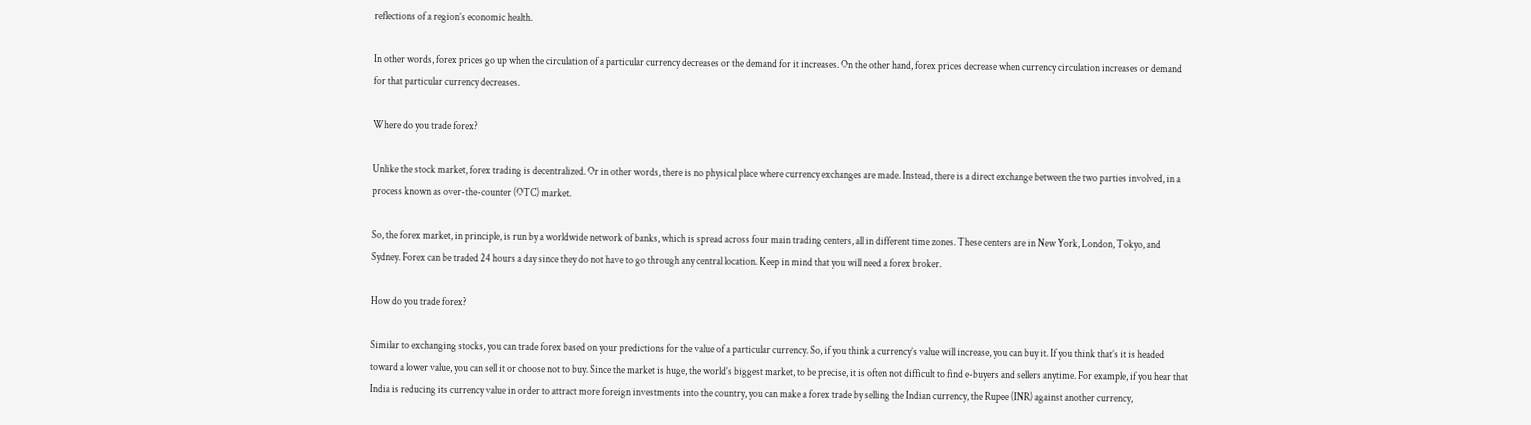reflections of a region’s economic health.

In other words, forex prices go up when the circulation of a particular currency decreases or the demand for it increases. On the other hand, forex prices decrease when currency circulation increases or demand for that particular currency decreases.

Where do you trade forex?

Unlike the stock market, forex trading is decentralized. Or in other words, there is no physical place where currency exchanges are made. Instead, there is a direct exchange between the two parties involved, in a process known as over-the-counter (OTC) market.

So, the forex market, in principle, is run by a worldwide network of banks, which is spread across four main trading centers, all in different time zones. These centers are in New York, London, Tokyo, and Sydney. Forex can be traded 24 hours a day since they do not have to go through any central location. Keep in mind that you will need a forex broker.

How do you trade forex?

Similar to exchanging stocks, you can trade forex based on your predictions for the value of a particular currency. So, if you think a currency’s value will increase, you can buy it. If you think that’s it is headed toward a lower value, you can sell it or choose not to buy. Since the market is huge, the world’s biggest market, to be precise, it is often not difficult to find e-buyers and sellers anytime. For example, if you hear that India is reducing its currency value in order to attract more foreign investments into the country, you can make a forex trade by selling the Indian currency, the Rupee (INR) against another currency,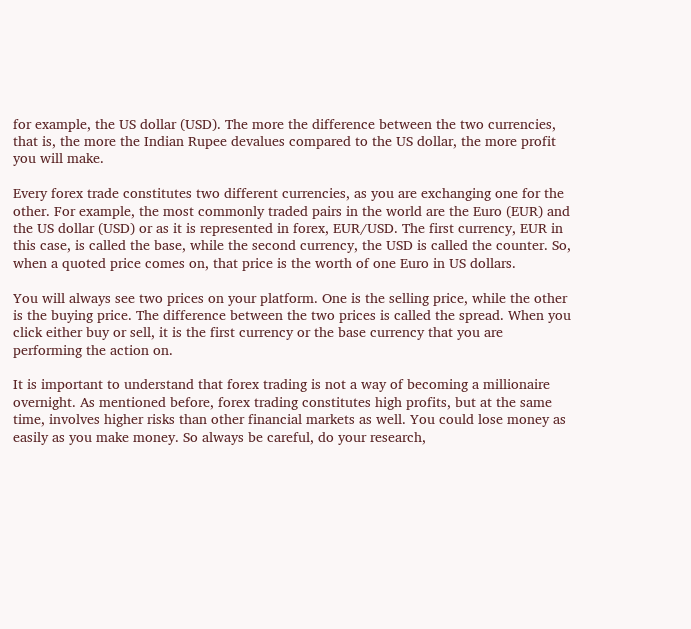for example, the US dollar (USD). The more the difference between the two currencies, that is, the more the Indian Rupee devalues compared to the US dollar, the more profit you will make.

Every forex trade constitutes two different currencies, as you are exchanging one for the other. For example, the most commonly traded pairs in the world are the Euro (EUR) and the US dollar (USD) or as it is represented in forex, EUR/USD. The first currency, EUR in this case, is called the base, while the second currency, the USD is called the counter. So, when a quoted price comes on, that price is the worth of one Euro in US dollars.

You will always see two prices on your platform. One is the selling price, while the other is the buying price. The difference between the two prices is called the spread. When you click either buy or sell, it is the first currency or the base currency that you are performing the action on.

It is important to understand that forex trading is not a way of becoming a millionaire overnight. As mentioned before, forex trading constitutes high profits, but at the same time, involves higher risks than other financial markets as well. You could lose money as easily as you make money. So always be careful, do your research,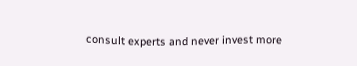consult experts and never invest more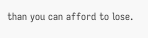than you can afford to lose.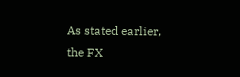As stated earlier, the FX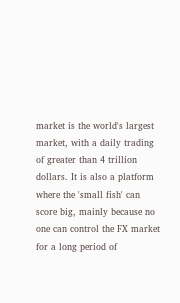market is the world's largest market, with a daily trading of greater than 4 trillion dollars. It is also a platform where the 'small fish' can score big, mainly because no one can control the FX market for a long period of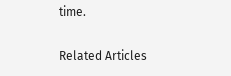time.

Related Articles